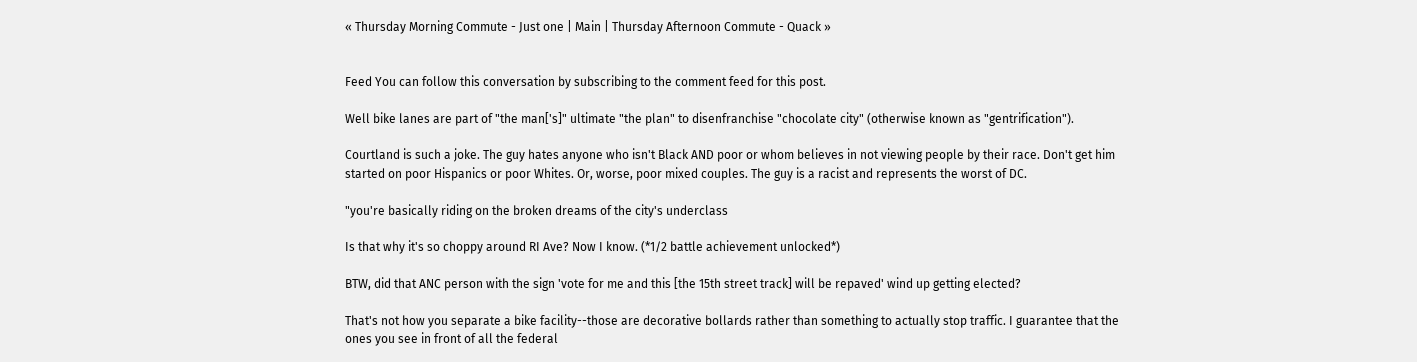« Thursday Morning Commute - Just one | Main | Thursday Afternoon Commute - Quack »


Feed You can follow this conversation by subscribing to the comment feed for this post.

Well bike lanes are part of "the man['s]" ultimate "the plan" to disenfranchise "chocolate city" (otherwise known as "gentrification").

Courtland is such a joke. The guy hates anyone who isn't Black AND poor or whom believes in not viewing people by their race. Don't get him started on poor Hispanics or poor Whites. Or, worse, poor mixed couples. The guy is a racist and represents the worst of DC.

"you're basically riding on the broken dreams of the city's underclass

Is that why it's so choppy around RI Ave? Now I know. (*1/2 battle achievement unlocked*)

BTW, did that ANC person with the sign 'vote for me and this [the 15th street track] will be repaved' wind up getting elected?

That's not how you separate a bike facility--those are decorative bollards rather than something to actually stop traffic. I guarantee that the ones you see in front of all the federal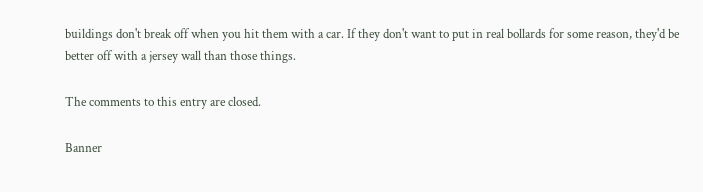buildings don't break off when you hit them with a car. If they don't want to put in real bollards for some reason, they'd be better off with a jersey wall than those things.

The comments to this entry are closed.

Banner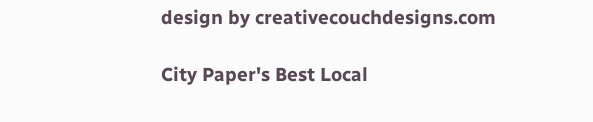design by creativecouchdesigns.com

City Paper's Best Local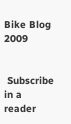Bike Blog 2009


 Subscribe in a reader